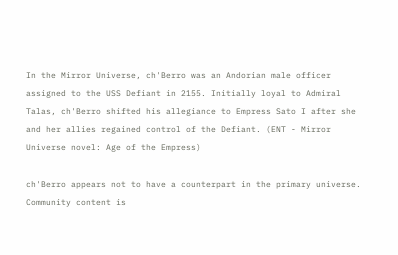In the Mirror Universe, ch'Berro was an Andorian male officer assigned to the USS Defiant in 2155. Initially loyal to Admiral Talas, ch'Berro shifted his allegiance to Empress Sato I after she and her allies regained control of the Defiant. (ENT - Mirror Universe novel: Age of the Empress)

ch'Berro appears not to have a counterpart in the primary universe.
Community content is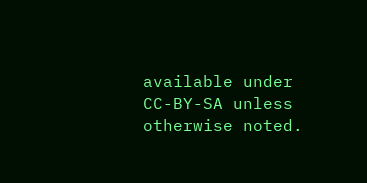available under CC-BY-SA unless otherwise noted.